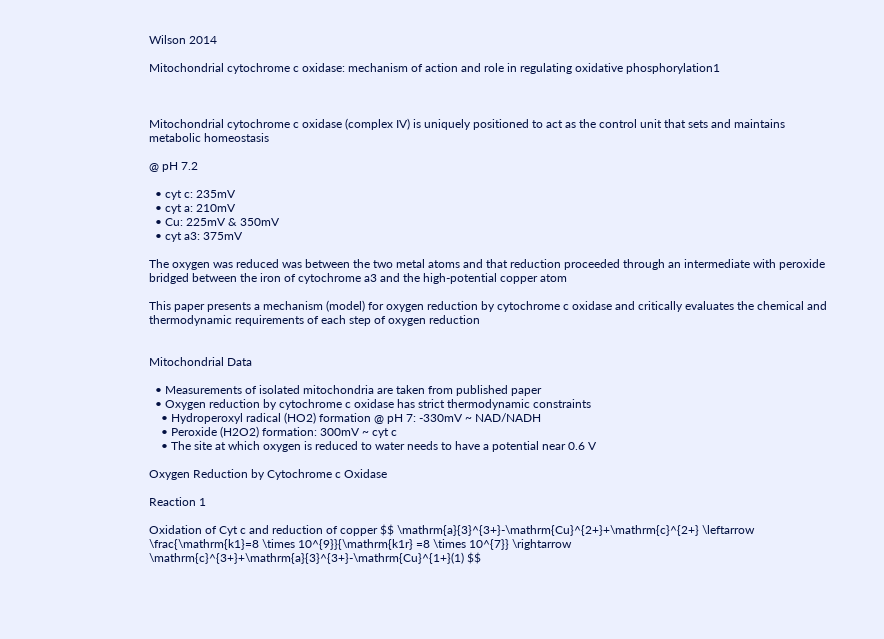Wilson 2014

Mitochondrial cytochrome c oxidase: mechanism of action and role in regulating oxidative phosphorylation1



Mitochondrial cytochrome c oxidase (complex IV) is uniquely positioned to act as the control unit that sets and maintains metabolic homeostasis

@ pH 7.2

  • cyt c: 235mV
  • cyt a: 210mV
  • Cu: 225mV & 350mV
  • cyt a3: 375mV

The oxygen was reduced was between the two metal atoms and that reduction proceeded through an intermediate with peroxide bridged between the iron of cytochrome a3 and the high-potential copper atom

This paper presents a mechanism (model) for oxygen reduction by cytochrome c oxidase and critically evaluates the chemical and thermodynamic requirements of each step of oxygen reduction


Mitochondrial Data

  • Measurements of isolated mitochondria are taken from published paper
  • Oxygen reduction by cytochrome c oxidase has strict thermodynamic constraints
    • Hydroperoxyl radical (HO2) formation @ pH 7: -330mV ~ NAD/NADH
    • Peroxide (H2O2) formation: 300mV ~ cyt c
    • The site at which oxygen is reduced to water needs to have a potential near 0.6 V

Oxygen Reduction by Cytochrome c Oxidase

Reaction 1

Oxidation of Cyt c and reduction of copper $$ \mathrm{a}{3}^{3+}-\mathrm{Cu}^{2+}+\mathrm{c}^{2+} \leftarrow \frac{\mathrm{k1}=8 \times 10^{9}}{\mathrm{k1r} =8 \times 10^{7}} \rightarrow \mathrm{c}^{3+}+\mathrm{a}{3}^{3+}-\mathrm{Cu}^{1+}(1) $$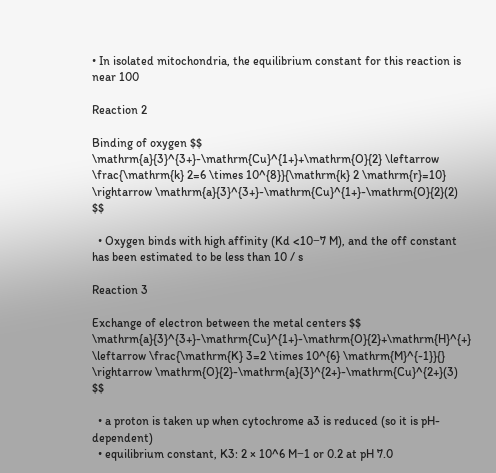• In isolated mitochondria, the equilibrium constant for this reaction is near 100

Reaction 2

Binding of oxygen $$ \mathrm{a}{3}^{3+}-\mathrm{Cu}^{1+}+\mathrm{O}{2} \leftarrow \frac{\mathrm{k} 2=6 \times 10^{8}}{\mathrm{k} 2 \mathrm{r}=10} \rightarrow \mathrm{a}{3}^{3+}-\mathrm{Cu}^{1+}-\mathrm{O}{2}(2) $$

  • Oxygen binds with high affinity (Kd <10−7 M), and the off constant has been estimated to be less than 10 / s

Reaction 3

Exchange of electron between the metal centers $$ \mathrm{a}{3}^{3+}-\mathrm{Cu}^{1+}-\mathrm{O}{2}+\mathrm{H}^{+} \leftarrow \frac{\mathrm{K} 3=2 \times 10^{6} \mathrm{M}^{-1}}{} \rightarrow \mathrm{O}{2}-\mathrm{a}{3}^{2+}-\mathrm{Cu}^{2+}(3) $$

  • a proton is taken up when cytochrome a3 is reduced (so it is pH-dependent)
  • equilibrium constant, K3: 2 × 10^6 M−1 or 0.2 at pH 7.0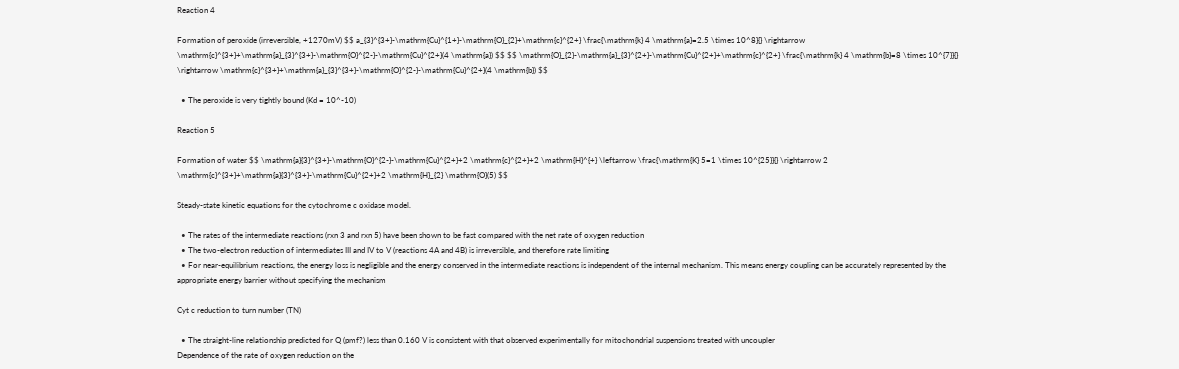Reaction 4

Formation of peroxide (irreversible, +1270mV) $$ a_{3}^{3+}-\mathrm{Cu}^{1+}-\mathrm{O}_{2}+\mathrm{c}^{2+} \frac{\mathrm{k} 4 \mathrm{a}=2.5 \times 10^8}{} \rightarrow \mathrm{c}^{3+}+\mathrm{a}_{3}^{3+}-\mathrm{O}^{2-}-\mathrm{Cu}^{2+}(4 \mathrm{a}) $$ $$ \mathrm{O}_{2}-\mathrm{a}_{3}^{2+}-\mathrm{Cu}^{2+}+\mathrm{c}^{2+} \frac{\mathrm{k} 4 \mathrm{b}=8 \times 10^{7}}{} \rightarrow \mathrm{c}^{3+}+\mathrm{a}_{3}^{3+}-\mathrm{O}^{2-}-\mathrm{Cu}^{2+}(4 \mathrm{b}) $$

  • The peroxide is very tightly bound (Kd = 10^-10)

Reaction 5

Formation of water $$ \mathrm{a}{3}^{3+}-\mathrm{O}^{2-}-\mathrm{Cu}^{2+}+2 \mathrm{c}^{2+}+2 \mathrm{H}^{+} \leftarrow \frac{\mathrm{K} 5=1 \times 10^{25}}{} \rightarrow 2 \mathrm{c}^{3+}+\mathrm{a}{3}^{3+}-\mathrm{Cu}^{2+}+2 \mathrm{H}_{2} \mathrm{O}(5) $$

Steady-state kinetic equations for the cytochrome c oxidase model.

  • The rates of the intermediate reactions (rxn 3 and rxn 5) have been shown to be fast compared with the net rate of oxygen reduction
  • The two-electron reduction of intermediates III and IV to V (reactions 4A and 4B) is irreversible, and therefore rate limiting
  • For near-equilibrium reactions, the energy loss is negligible and the energy conserved in the intermediate reactions is independent of the internal mechanism. This means energy coupling can be accurately represented by the appropriate energy barrier without specifying the mechanism

Cyt c reduction to turn number (TN)

  • The straight-line relationship predicted for Q (pmf?) less than 0.160 V is consistent with that observed experimentally for mitochondrial suspensions treated with uncoupler
Dependence of the rate of oxygen reduction on the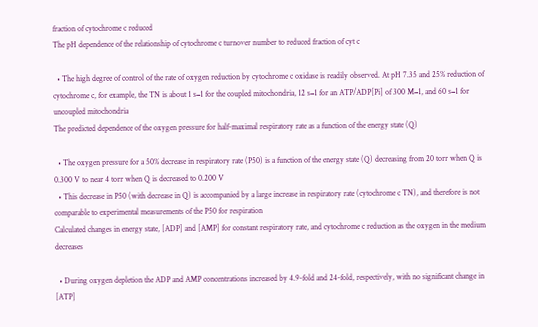fraction of cytochrome c reduced
The pH dependence of the relationship of cytochrome c turnover number to reduced fraction of cyt c

  • The high degree of control of the rate of oxygen reduction by cytochrome c oxidase is readily observed. At pH 7.35 and 25% reduction of cytochrome c, for example, the TN is about 1 s−1 for the coupled mitochondria, 12 s−1 for an ATP/ADP[Pi] of 300 M−1, and 60 s−1 for uncoupled mitochondria
The predicted dependence of the oxygen pressure for half-maximal respiratory rate as a function of the energy state (Q)

  • The oxygen pressure for a 50% decrease in respiratory rate (P50) is a function of the energy state (Q) decreasing from 20 torr when Q is 0.300 V to near 4 torr when Q is decreased to 0.200 V
  • This decrease in P50 (with decrease in Q) is accompanied by a large increase in respiratory rate (cytochrome c TN), and therefore is not comparable to experimental measurements of the P50 for respiration
Calculated changes in energy state, [ADP] and [AMP] for constant respiratory rate, and cytochrome c reduction as the oxygen in the medium decreases

  • During oxygen depletion the ADP and AMP concentrations increased by 4.9-fold and 24-fold, respectively, with no significant change in [ATP]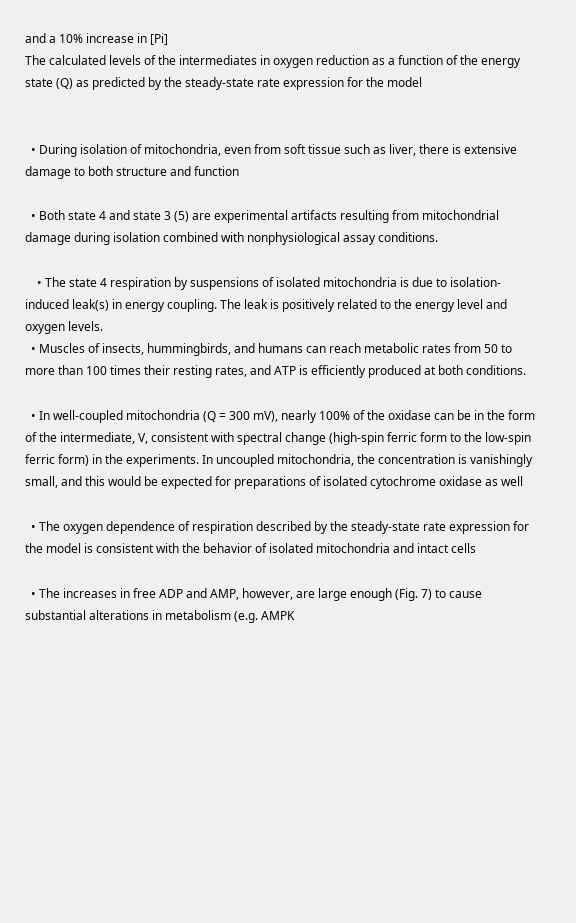and a 10% increase in [Pi]
The calculated levels of the intermediates in oxygen reduction as a function of the energy state (Q) as predicted by the steady-state rate expression for the model


  • During isolation of mitochondria, even from soft tissue such as liver, there is extensive damage to both structure and function

  • Both state 4 and state 3 (5) are experimental artifacts resulting from mitochondrial damage during isolation combined with nonphysiological assay conditions.

    • The state 4 respiration by suspensions of isolated mitochondria is due to isolation-induced leak(s) in energy coupling. The leak is positively related to the energy level and oxygen levels.
  • Muscles of insects, hummingbirds, and humans can reach metabolic rates from 50 to more than 100 times their resting rates, and ATP is efficiently produced at both conditions.

  • In well-coupled mitochondria (Q = 300 mV), nearly 100% of the oxidase can be in the form of the intermediate, V, consistent with spectral change (high-spin ferric form to the low-spin ferric form) in the experiments. In uncoupled mitochondria, the concentration is vanishingly small, and this would be expected for preparations of isolated cytochrome oxidase as well

  • The oxygen dependence of respiration described by the steady-state rate expression for the model is consistent with the behavior of isolated mitochondria and intact cells

  • The increases in free ADP and AMP, however, are large enough (Fig. 7) to cause substantial alterations in metabolism (e.g. AMPK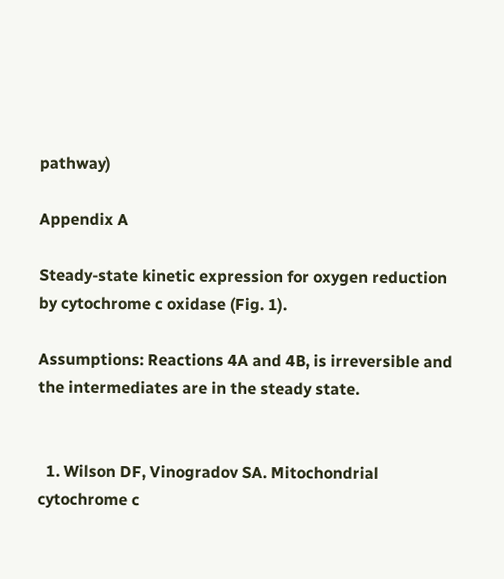pathway)

Appendix A

Steady-state kinetic expression for oxygen reduction by cytochrome c oxidase (Fig. 1).

Assumptions: Reactions 4A and 4B, is irreversible and the intermediates are in the steady state.


  1. Wilson DF, Vinogradov SA. Mitochondrial cytochrome c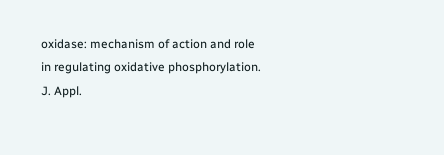oxidase: mechanism of action and role in regulating oxidative phosphorylation. J. Appl.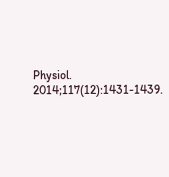Physiol. 2014;117(12):1431-1439.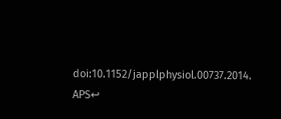doi:10.1152/japplphysiol.00737.2014. APS↩